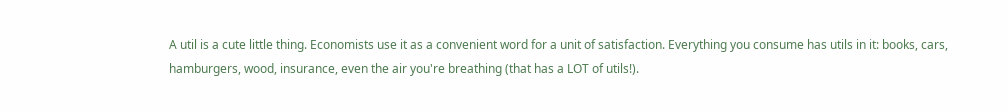A util is a cute little thing. Economists use it as a convenient word for a unit of satisfaction. Everything you consume has utils in it: books, cars, hamburgers, wood, insurance, even the air you're breathing (that has a LOT of utils!).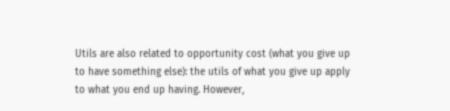Utils are also related to opportunity cost (what you give up to have something else): the utils of what you give up apply to what you end up having. However,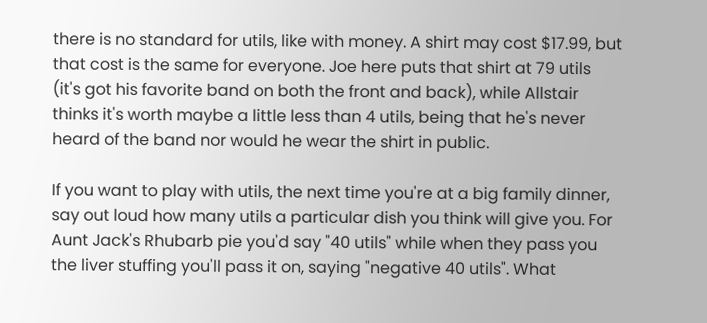there is no standard for utils, like with money. A shirt may cost $17.99, but that cost is the same for everyone. Joe here puts that shirt at 79 utils (it's got his favorite band on both the front and back), while Allstair thinks it's worth maybe a little less than 4 utils, being that he's never heard of the band nor would he wear the shirt in public.

If you want to play with utils, the next time you're at a big family dinner, say out loud how many utils a particular dish you think will give you. For Aunt Jack's Rhubarb pie you'd say "40 utils" while when they pass you the liver stuffing you'll pass it on, saying "negative 40 utils". What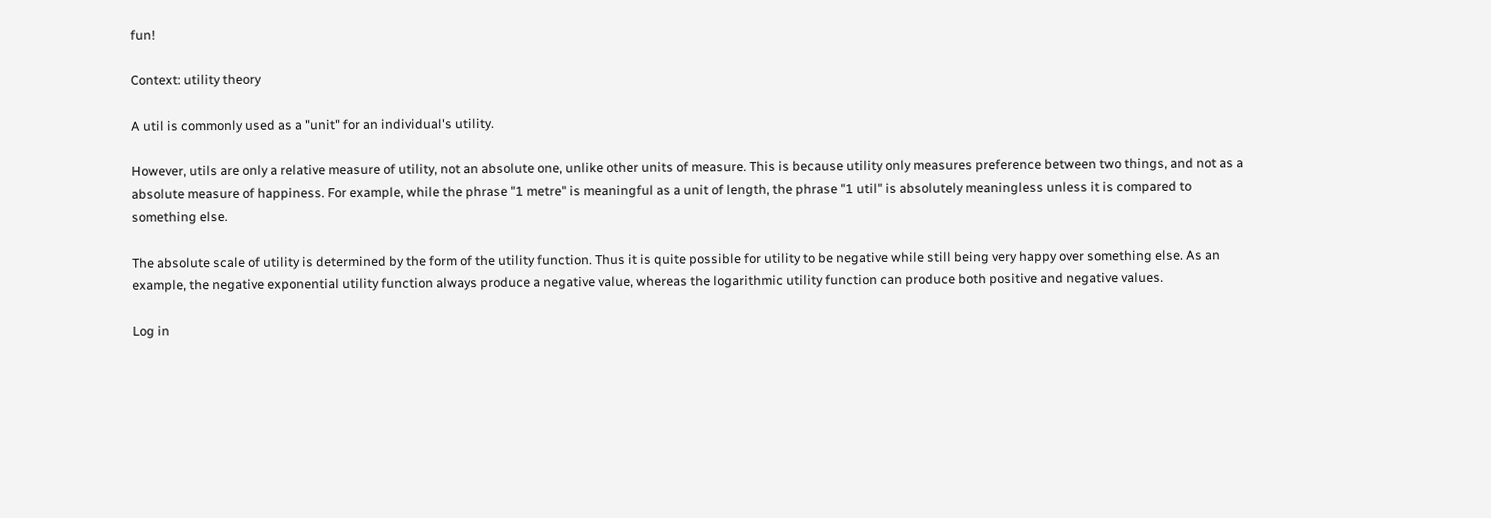fun!

Context: utility theory

A util is commonly used as a "unit" for an individual's utility.

However, utils are only a relative measure of utility, not an absolute one, unlike other units of measure. This is because utility only measures preference between two things, and not as a absolute measure of happiness. For example, while the phrase "1 metre" is meaningful as a unit of length, the phrase "1 util" is absolutely meaningless unless it is compared to something else.

The absolute scale of utility is determined by the form of the utility function. Thus it is quite possible for utility to be negative while still being very happy over something else. As an example, the negative exponential utility function always produce a negative value, whereas the logarithmic utility function can produce both positive and negative values.

Log in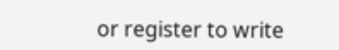or register to write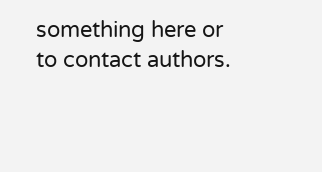something here or to contact authors.